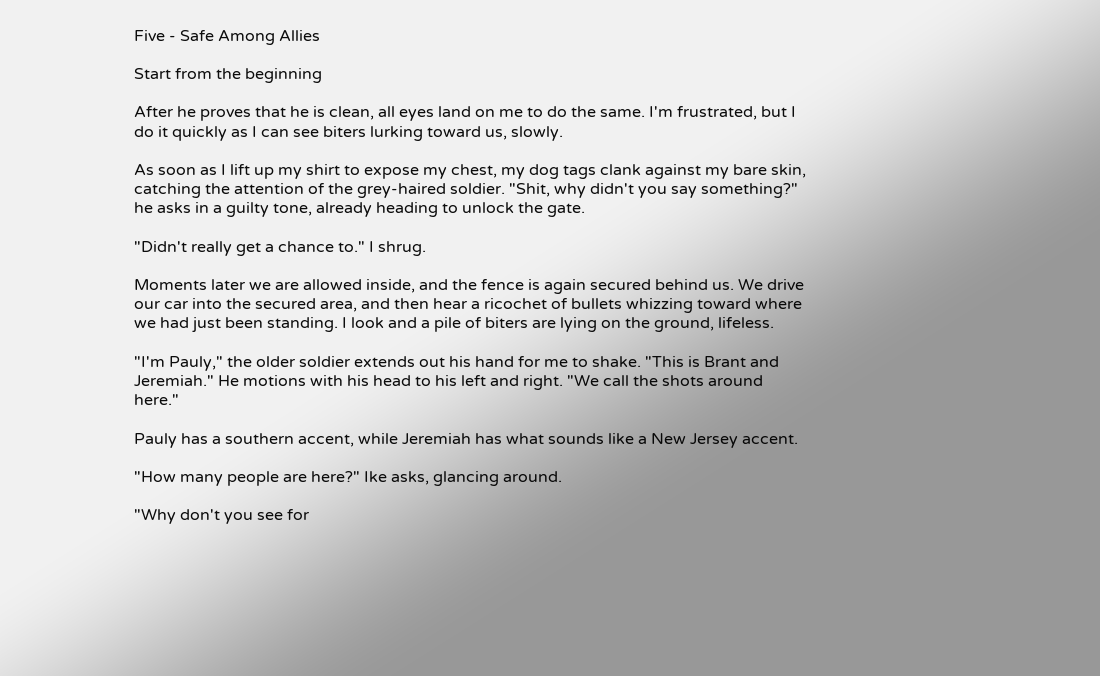Five - Safe Among Allies

Start from the beginning

After he proves that he is clean, all eyes land on me to do the same. I'm frustrated, but I do it quickly as I can see biters lurking toward us, slowly.

As soon as I lift up my shirt to expose my chest, my dog tags clank against my bare skin, catching the attention of the grey-haired soldier. "Shit, why didn't you say something?" he asks in a guilty tone, already heading to unlock the gate.

"Didn't really get a chance to." I shrug.

Moments later we are allowed inside, and the fence is again secured behind us. We drive our car into the secured area, and then hear a ricochet of bullets whizzing toward where we had just been standing. I look and a pile of biters are lying on the ground, lifeless.

"I'm Pauly," the older soldier extends out his hand for me to shake. "This is Brant and Jeremiah." He motions with his head to his left and right. "We call the shots around here."

Pauly has a southern accent, while Jeremiah has what sounds like a New Jersey accent.

"How many people are here?" Ike asks, glancing around.

"Why don't you see for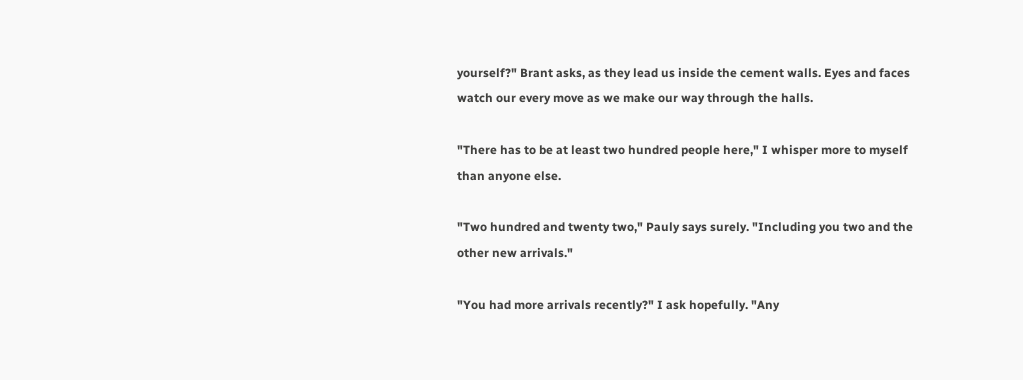yourself?" Brant asks, as they lead us inside the cement walls. Eyes and faces watch our every move as we make our way through the halls.

"There has to be at least two hundred people here," I whisper more to myself than anyone else.

"Two hundred and twenty two," Pauly says surely. "Including you two and the other new arrivals."

"You had more arrivals recently?" I ask hopefully. "Any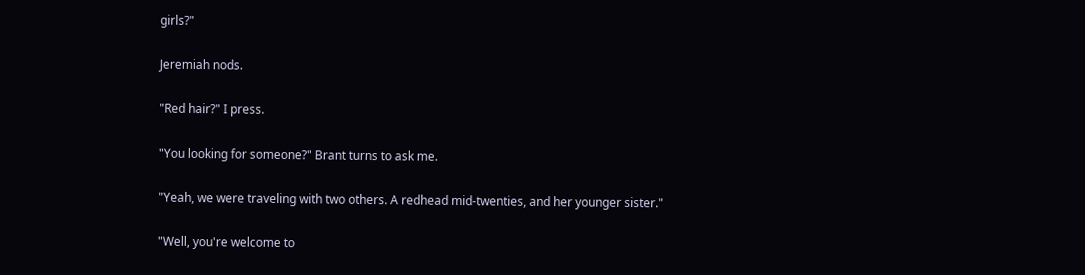girls?"

Jeremiah nods.

"Red hair?" I press.

"You looking for someone?" Brant turns to ask me.

"Yeah, we were traveling with two others. A redhead mid-twenties, and her younger sister."

"Well, you're welcome to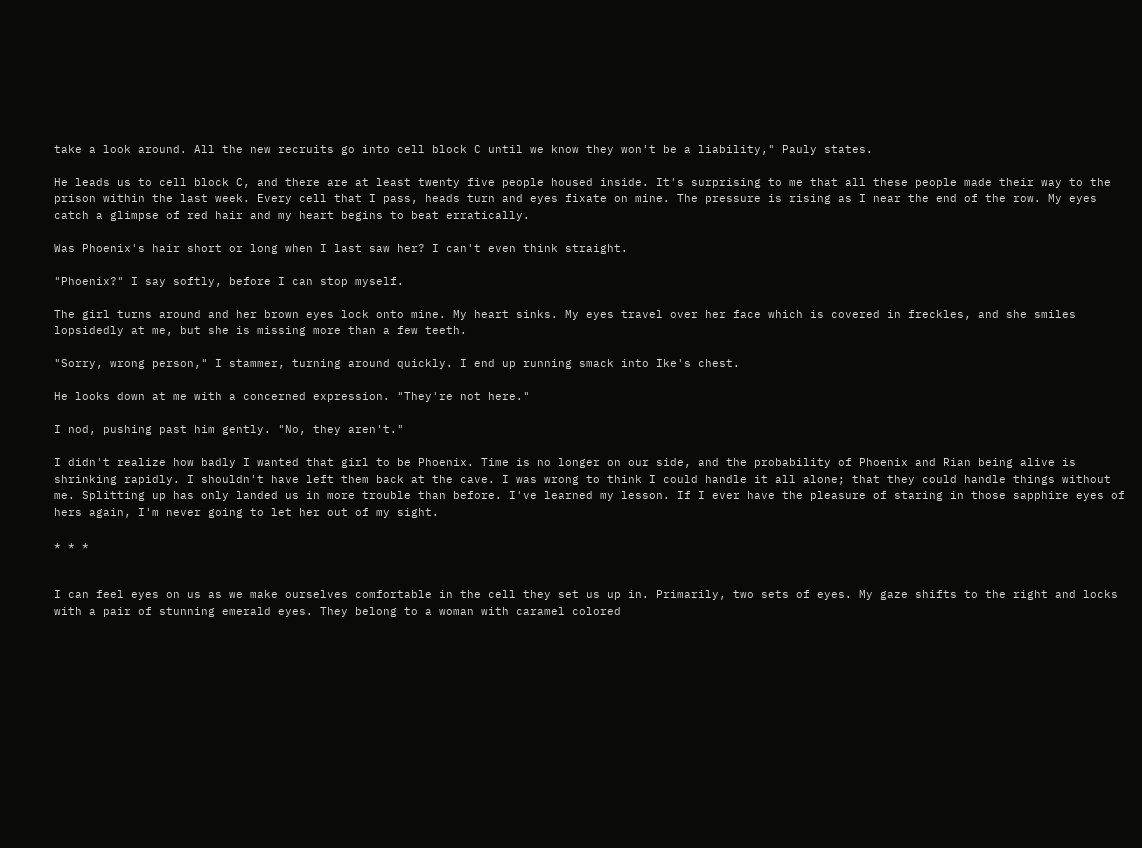take a look around. All the new recruits go into cell block C until we know they won't be a liability," Pauly states.

He leads us to cell block C, and there are at least twenty five people housed inside. It's surprising to me that all these people made their way to the prison within the last week. Every cell that I pass, heads turn and eyes fixate on mine. The pressure is rising as I near the end of the row. My eyes catch a glimpse of red hair and my heart begins to beat erratically.

Was Phoenix's hair short or long when I last saw her? I can't even think straight.

"Phoenix?" I say softly, before I can stop myself.

The girl turns around and her brown eyes lock onto mine. My heart sinks. My eyes travel over her face which is covered in freckles, and she smiles lopsidedly at me, but she is missing more than a few teeth.

"Sorry, wrong person," I stammer, turning around quickly. I end up running smack into Ike's chest.

He looks down at me with a concerned expression. "They're not here."

I nod, pushing past him gently. "No, they aren't."

I didn't realize how badly I wanted that girl to be Phoenix. Time is no longer on our side, and the probability of Phoenix and Rian being alive is shrinking rapidly. I shouldn't have left them back at the cave. I was wrong to think I could handle it all alone; that they could handle things without me. Splitting up has only landed us in more trouble than before. I've learned my lesson. If I ever have the pleasure of staring in those sapphire eyes of hers again, I'm never going to let her out of my sight.

* * *


I can feel eyes on us as we make ourselves comfortable in the cell they set us up in. Primarily, two sets of eyes. My gaze shifts to the right and locks with a pair of stunning emerald eyes. They belong to a woman with caramel colored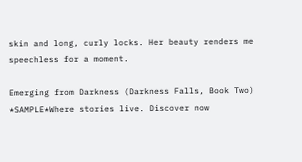skin and long, curly locks. Her beauty renders me speechless for a moment.

Emerging from Darkness (Darkness Falls, Book Two) *SAMPLE*Where stories live. Discover now